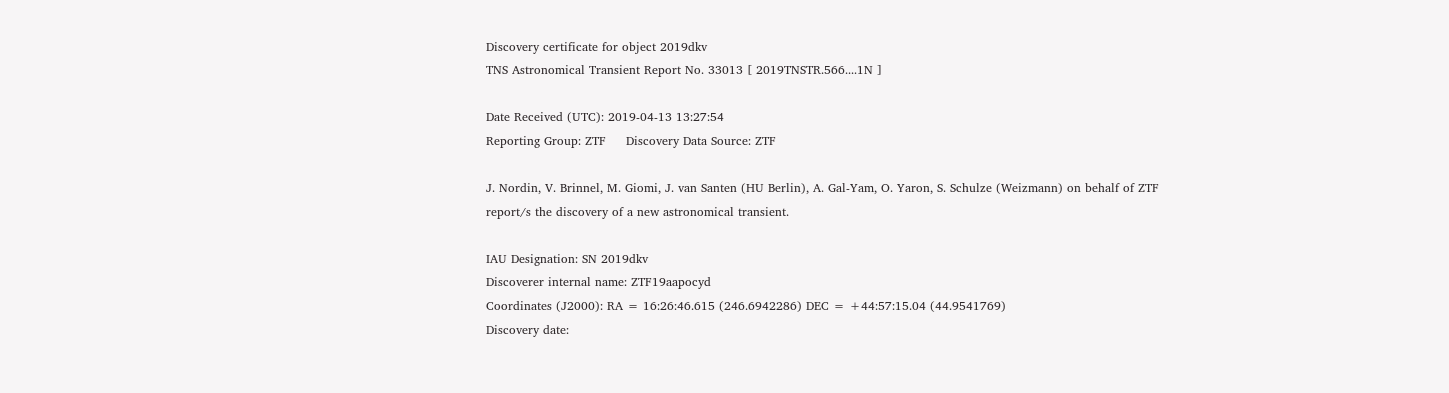Discovery certificate for object 2019dkv
TNS Astronomical Transient Report No. 33013 [ 2019TNSTR.566....1N ]

Date Received (UTC): 2019-04-13 13:27:54
Reporting Group: ZTF     Discovery Data Source: ZTF

J. Nordin, V. Brinnel, M. Giomi, J. van Santen (HU Berlin), A. Gal-Yam, O. Yaron, S. Schulze (Weizmann) on behalf of ZTF report/s the discovery of a new astronomical transient.

IAU Designation: SN 2019dkv
Discoverer internal name: ZTF19aapocyd
Coordinates (J2000): RA = 16:26:46.615 (246.6942286) DEC = +44:57:15.04 (44.9541769)
Discovery date: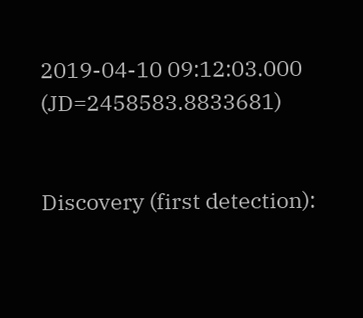2019-04-10 09:12:03.000 (JD=2458583.8833681)


Discovery (first detection):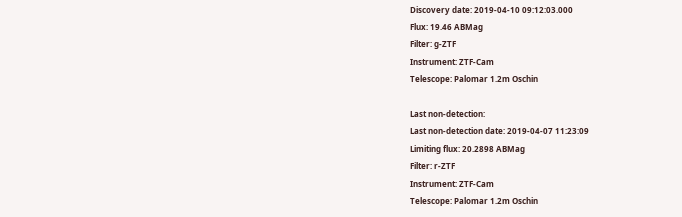Discovery date: 2019-04-10 09:12:03.000
Flux: 19.46 ABMag
Filter: g-ZTF
Instrument: ZTF-Cam
Telescope: Palomar 1.2m Oschin

Last non-detection:
Last non-detection date: 2019-04-07 11:23:09
Limiting flux: 20.2898 ABMag
Filter: r-ZTF
Instrument: ZTF-Cam
Telescope: Palomar 1.2m Oschin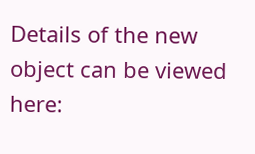Details of the new object can be viewed here: